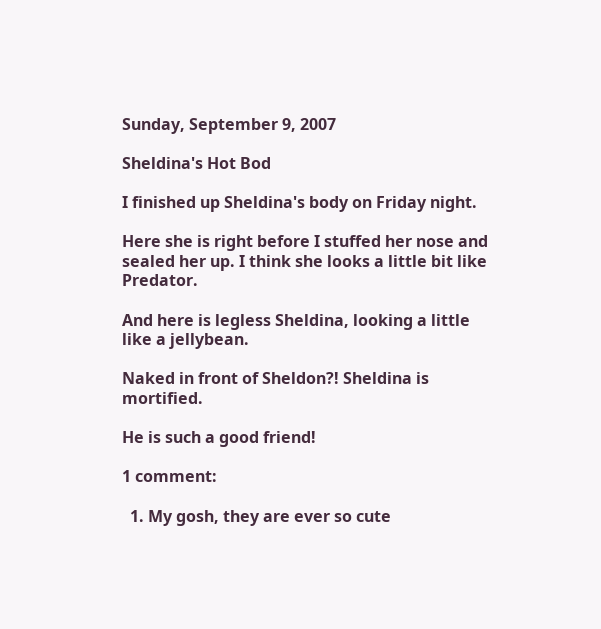Sunday, September 9, 2007

Sheldina's Hot Bod

I finished up Sheldina's body on Friday night.

Here she is right before I stuffed her nose and sealed her up. I think she looks a little bit like Predator.

And here is legless Sheldina, looking a little like a jellybean.

Naked in front of Sheldon?! Sheldina is mortified.

He is such a good friend!

1 comment:

  1. My gosh, they are ever so cute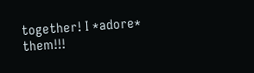together! I *adore* them!!!